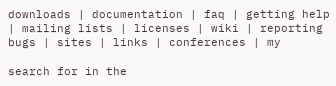downloads | documentation | faq | getting help | mailing lists | licenses | wiki | reporting bugs | sites | links | conferences | my

search for in the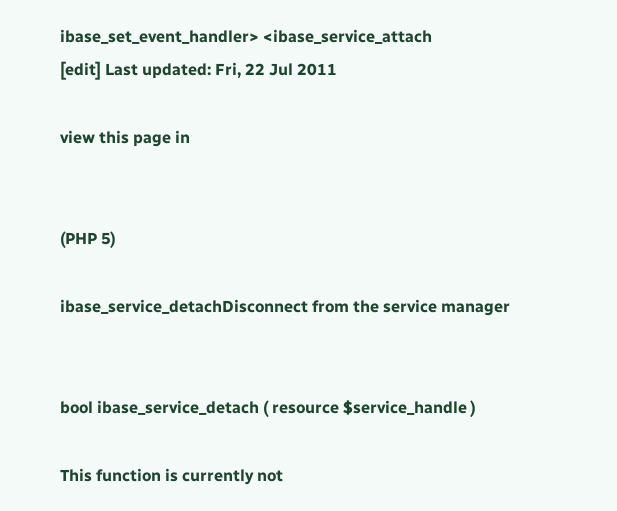ibase_set_event_handler> <ibase_service_attach
[edit] Last updated: Fri, 22 Jul 2011

view this page in


(PHP 5)

ibase_service_detachDisconnect from the service manager


bool ibase_service_detach ( resource $service_handle )

This function is currently not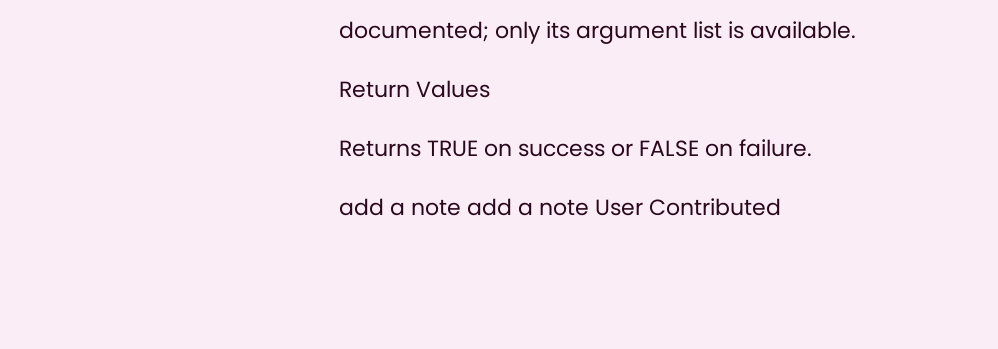documented; only its argument list is available.

Return Values

Returns TRUE on success or FALSE on failure.

add a note add a note User Contributed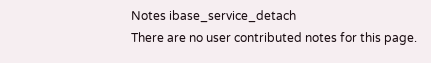Notes ibase_service_detach
There are no user contributed notes for this page.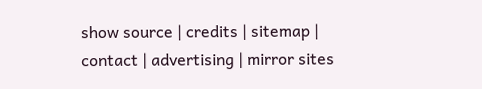show source | credits | sitemap | contact | advertising | mirror sites